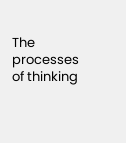The processes of thinking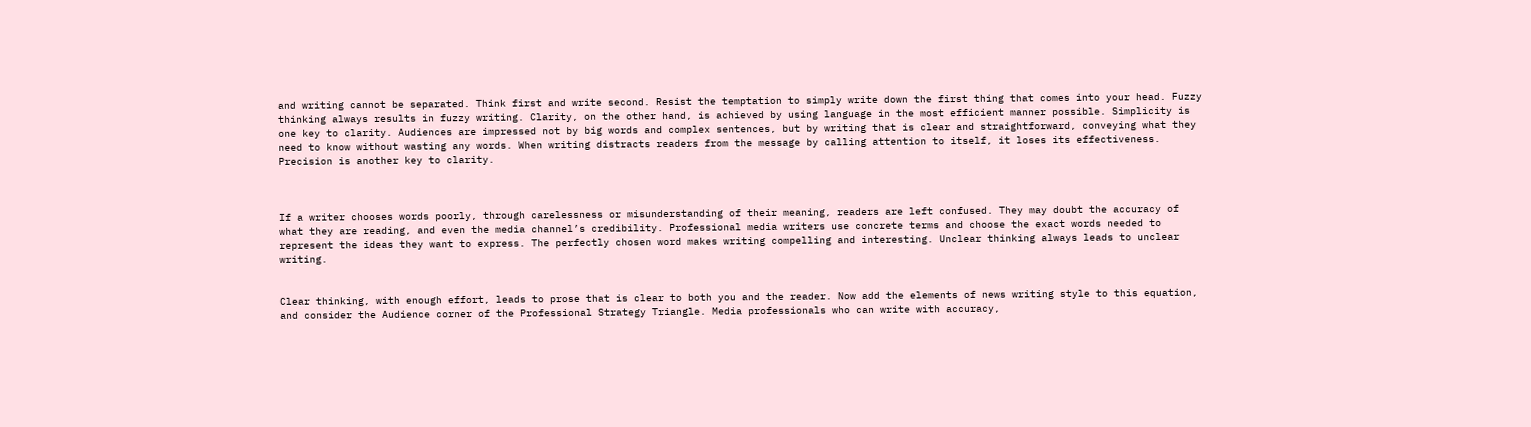and writing cannot be separated. Think first and write second. Resist the temptation to simply write down the first thing that comes into your head. Fuzzy thinking always results in fuzzy writing. Clarity, on the other hand, is achieved by using language in the most efficient manner possible. Simplicity is one key to clarity. Audiences are impressed not by big words and complex sentences, but by writing that is clear and straightforward, conveying what they need to know without wasting any words. When writing distracts readers from the message by calling attention to itself, it loses its effectiveness. Precision is another key to clarity.



If a writer chooses words poorly, through carelessness or misunderstanding of their meaning, readers are left confused. They may doubt the accuracy of what they are reading, and even the media channel’s credibility. Professional media writers use concrete terms and choose the exact words needed to represent the ideas they want to express. The perfectly chosen word makes writing compelling and interesting. Unclear thinking always leads to unclear writing.


Clear thinking, with enough effort, leads to prose that is clear to both you and the reader. Now add the elements of news writing style to this equation, and consider the Audience corner of the Professional Strategy Triangle. Media professionals who can write with accuracy,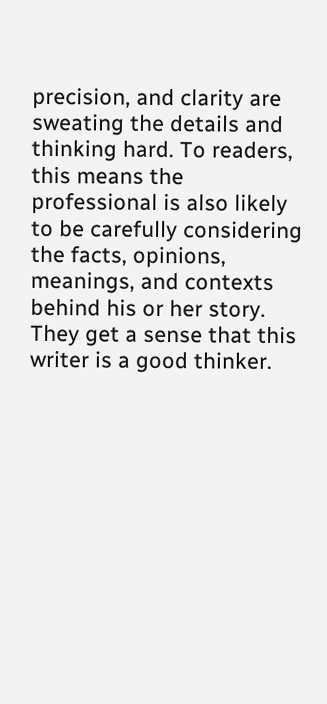precision, and clarity are sweating the details and thinking hard. To readers, this means the professional is also likely to be carefully considering the facts, opinions, meanings, and contexts behind his or her story. They get a sense that this writer is a good thinker.